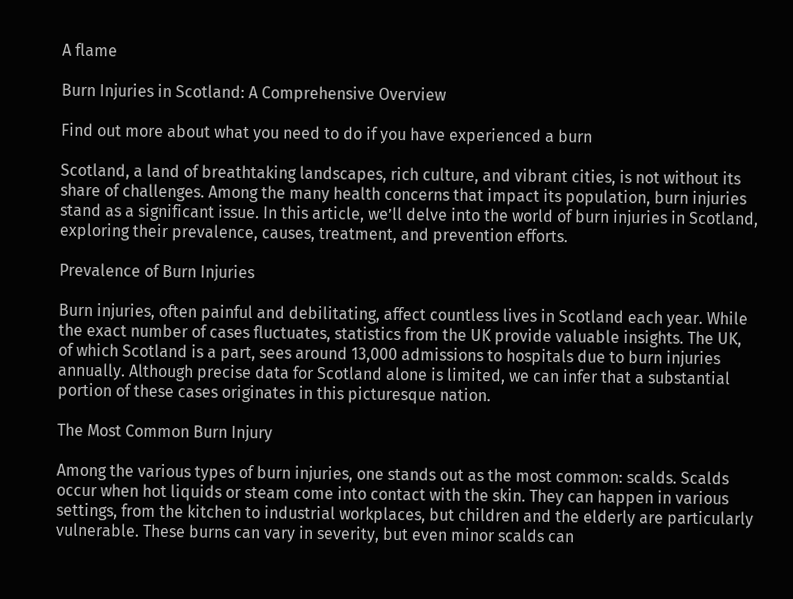A flame

Burn Injuries in Scotland: A Comprehensive Overview

Find out more about what you need to do if you have experienced a burn

Scotland, a land of breathtaking landscapes, rich culture, and vibrant cities, is not without its share of challenges. Among the many health concerns that impact its population, burn injuries stand as a significant issue. In this article, we’ll delve into the world of burn injuries in Scotland, exploring their prevalence, causes, treatment, and prevention efforts.

Prevalence of Burn Injuries

Burn injuries, often painful and debilitating, affect countless lives in Scotland each year. While the exact number of cases fluctuates, statistics from the UK provide valuable insights. The UK, of which Scotland is a part, sees around 13,000 admissions to hospitals due to burn injuries annually. Although precise data for Scotland alone is limited, we can infer that a substantial portion of these cases originates in this picturesque nation.

The Most Common Burn Injury

Among the various types of burn injuries, one stands out as the most common: scalds. Scalds occur when hot liquids or steam come into contact with the skin. They can happen in various settings, from the kitchen to industrial workplaces, but children and the elderly are particularly vulnerable. These burns can vary in severity, but even minor scalds can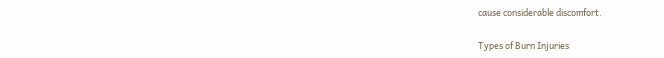cause considerable discomfort.

Types of Burn Injuries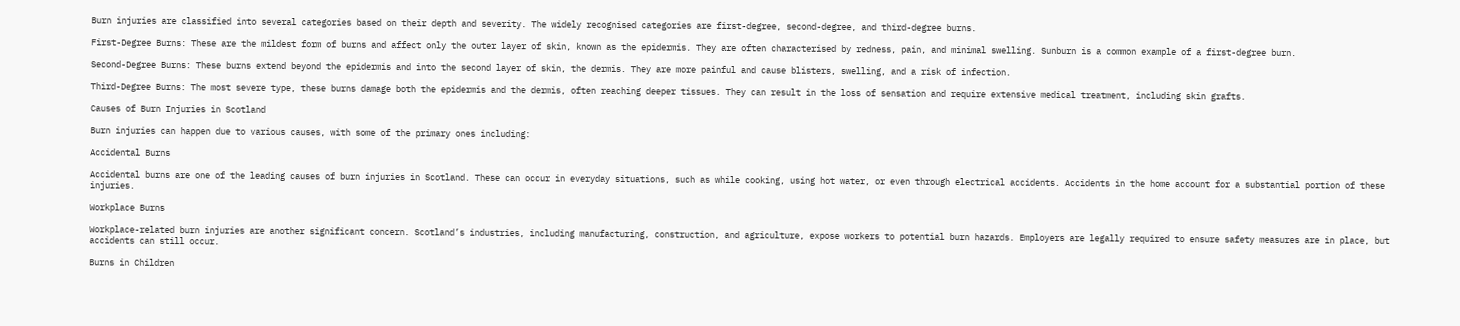Burn injuries are classified into several categories based on their depth and severity. The widely recognised categories are first-degree, second-degree, and third-degree burns.

First-Degree Burns: These are the mildest form of burns and affect only the outer layer of skin, known as the epidermis. They are often characterised by redness, pain, and minimal swelling. Sunburn is a common example of a first-degree burn.

Second-Degree Burns: These burns extend beyond the epidermis and into the second layer of skin, the dermis. They are more painful and cause blisters, swelling, and a risk of infection.

Third-Degree Burns: The most severe type, these burns damage both the epidermis and the dermis, often reaching deeper tissues. They can result in the loss of sensation and require extensive medical treatment, including skin grafts.

Causes of Burn Injuries in Scotland

Burn injuries can happen due to various causes, with some of the primary ones including:

Accidental Burns

Accidental burns are one of the leading causes of burn injuries in Scotland. These can occur in everyday situations, such as while cooking, using hot water, or even through electrical accidents. Accidents in the home account for a substantial portion of these injuries.

Workplace Burns

Workplace-related burn injuries are another significant concern. Scotland’s industries, including manufacturing, construction, and agriculture, expose workers to potential burn hazards. Employers are legally required to ensure safety measures are in place, but accidents can still occur.

Burns in Children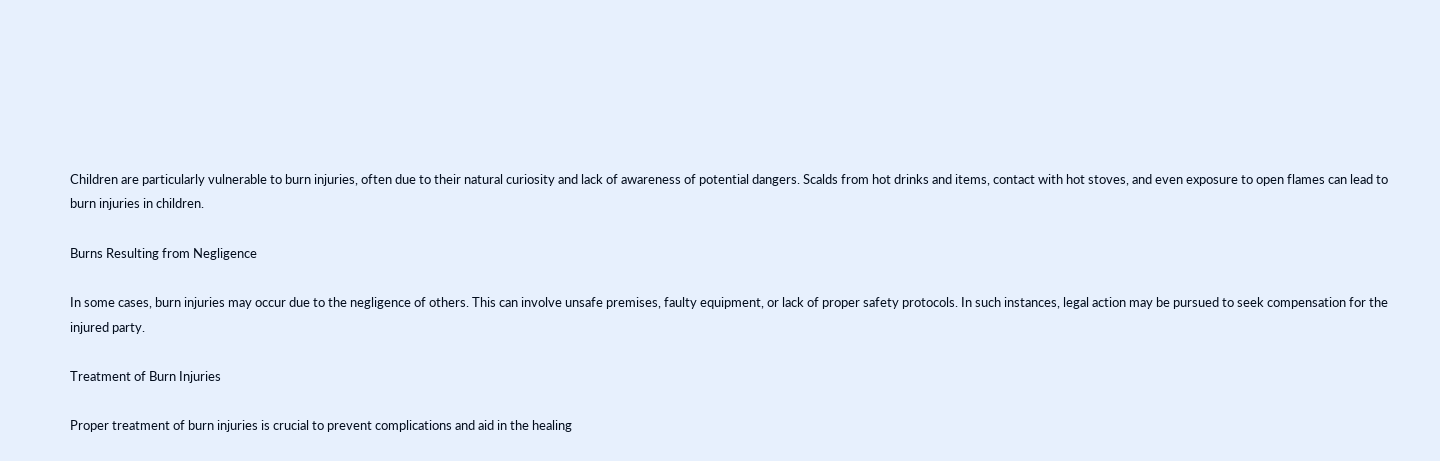Children are particularly vulnerable to burn injuries, often due to their natural curiosity and lack of awareness of potential dangers. Scalds from hot drinks and items, contact with hot stoves, and even exposure to open flames can lead to burn injuries in children.

Burns Resulting from Negligence

In some cases, burn injuries may occur due to the negligence of others. This can involve unsafe premises, faulty equipment, or lack of proper safety protocols. In such instances, legal action may be pursued to seek compensation for the injured party.

Treatment of Burn Injuries

Proper treatment of burn injuries is crucial to prevent complications and aid in the healing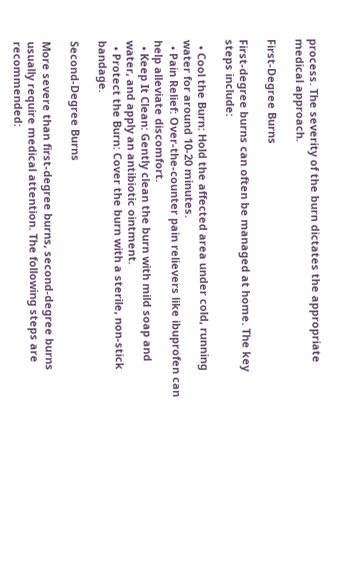process. The severity of the burn dictates the appropriate medical approach.

First-Degree Burns

First-degree burns can often be managed at home. The key steps include:

  • Cool the Burn: Hold the affected area under cold, running water for around 10-20 minutes.
  • Pain Relief: Over-the-counter pain relievers like ibuprofen can help alleviate discomfort.
  • Keep It Clean: Gently clean the burn with mild soap and water, and apply an antibiotic ointment.
  • Protect the Burn: Cover the burn with a sterile, non-stick bandage.

Second-Degree Burns

More severe than first-degree burns, second-degree burns usually require medical attention. The following steps are recommended: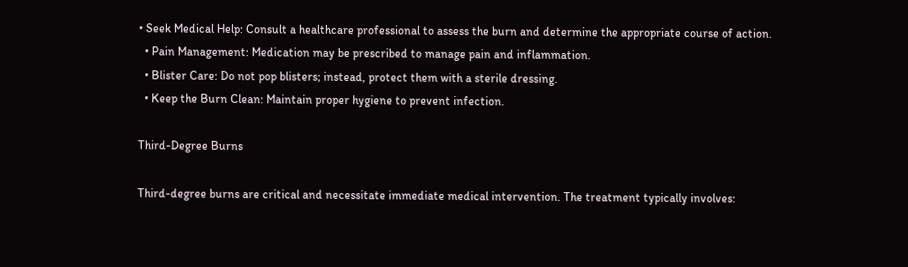• Seek Medical Help: Consult a healthcare professional to assess the burn and determine the appropriate course of action.
  • Pain Management: Medication may be prescribed to manage pain and inflammation.
  • Blister Care: Do not pop blisters; instead, protect them with a sterile dressing.
  • Keep the Burn Clean: Maintain proper hygiene to prevent infection.

Third-Degree Burns

Third-degree burns are critical and necessitate immediate medical intervention. The treatment typically involves: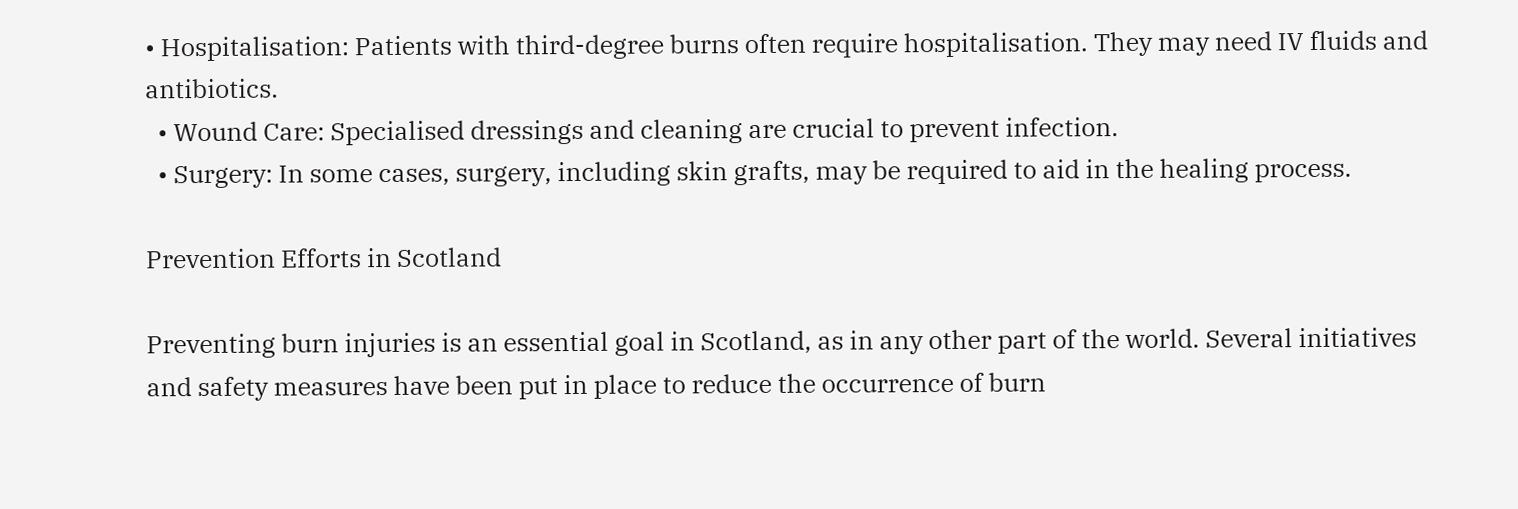• Hospitalisation: Patients with third-degree burns often require hospitalisation. They may need IV fluids and antibiotics.
  • Wound Care: Specialised dressings and cleaning are crucial to prevent infection.
  • Surgery: In some cases, surgery, including skin grafts, may be required to aid in the healing process.

Prevention Efforts in Scotland

Preventing burn injuries is an essential goal in Scotland, as in any other part of the world. Several initiatives and safety measures have been put in place to reduce the occurrence of burn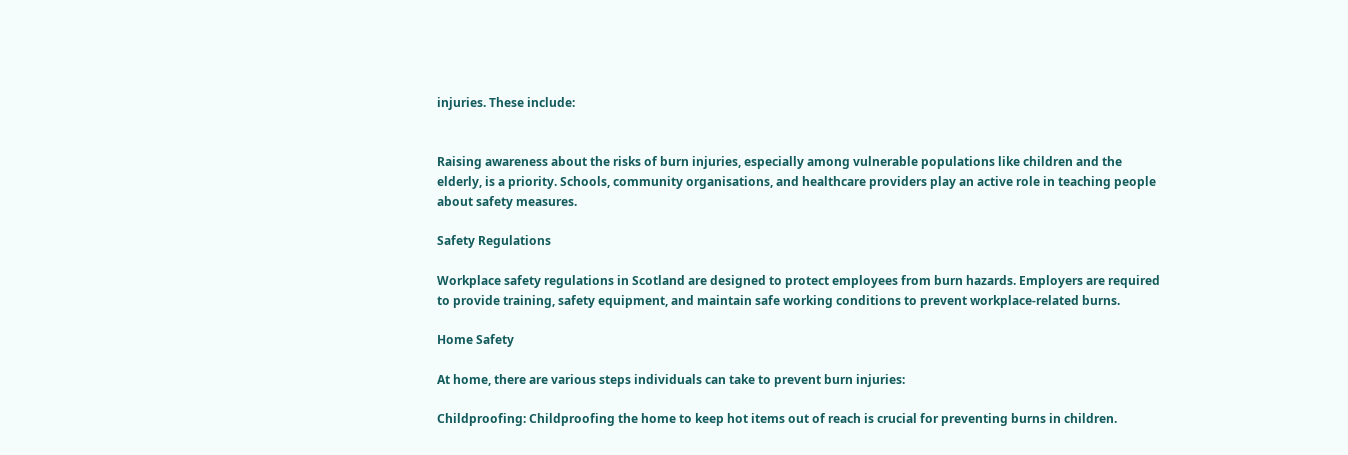injuries. These include:


Raising awareness about the risks of burn injuries, especially among vulnerable populations like children and the elderly, is a priority. Schools, community organisations, and healthcare providers play an active role in teaching people about safety measures.

Safety Regulations

Workplace safety regulations in Scotland are designed to protect employees from burn hazards. Employers are required to provide training, safety equipment, and maintain safe working conditions to prevent workplace-related burns.

Home Safety

At home, there are various steps individuals can take to prevent burn injuries:

Childproofing: Childproofing the home to keep hot items out of reach is crucial for preventing burns in children.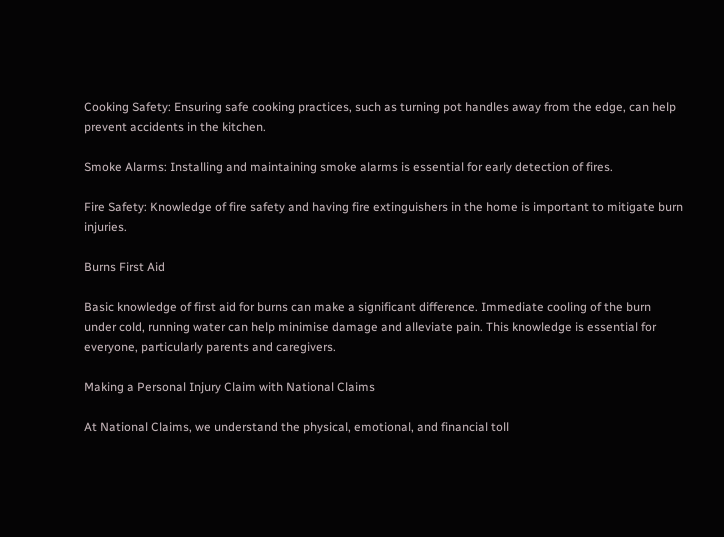Cooking Safety: Ensuring safe cooking practices, such as turning pot handles away from the edge, can help prevent accidents in the kitchen.

Smoke Alarms: Installing and maintaining smoke alarms is essential for early detection of fires.

Fire Safety: Knowledge of fire safety and having fire extinguishers in the home is important to mitigate burn injuries.

Burns First Aid

Basic knowledge of first aid for burns can make a significant difference. Immediate cooling of the burn under cold, running water can help minimise damage and alleviate pain. This knowledge is essential for everyone, particularly parents and caregivers.

Making a Personal Injury Claim with National Claims

At National Claims, we understand the physical, emotional, and financial toll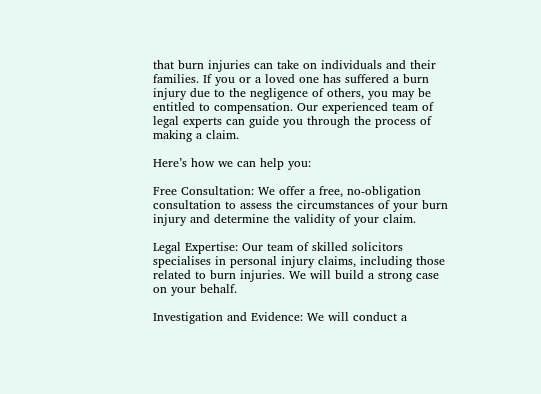that burn injuries can take on individuals and their families. If you or a loved one has suffered a burn injury due to the negligence of others, you may be entitled to compensation. Our experienced team of legal experts can guide you through the process of making a claim.

Here’s how we can help you:

Free Consultation: We offer a free, no-obligation consultation to assess the circumstances of your burn injury and determine the validity of your claim.

Legal Expertise: Our team of skilled solicitors specialises in personal injury claims, including those related to burn injuries. We will build a strong case on your behalf.

Investigation and Evidence: We will conduct a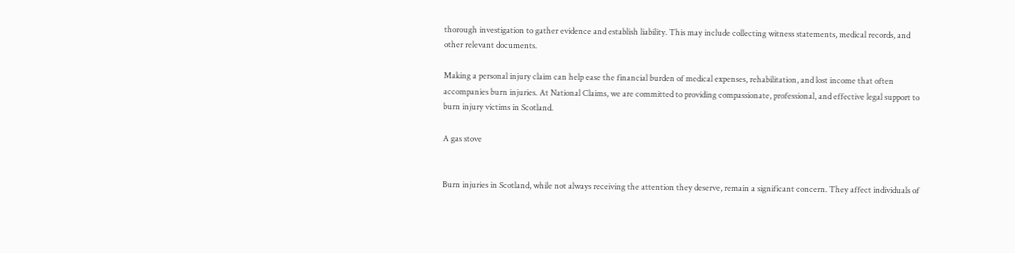thorough investigation to gather evidence and establish liability. This may include collecting witness statements, medical records, and other relevant documents.

Making a personal injury claim can help ease the financial burden of medical expenses, rehabilitation, and lost income that often accompanies burn injuries. At National Claims, we are committed to providing compassionate, professional, and effective legal support to burn injury victims in Scotland.

A gas stove


Burn injuries in Scotland, while not always receiving the attention they deserve, remain a significant concern. They affect individuals of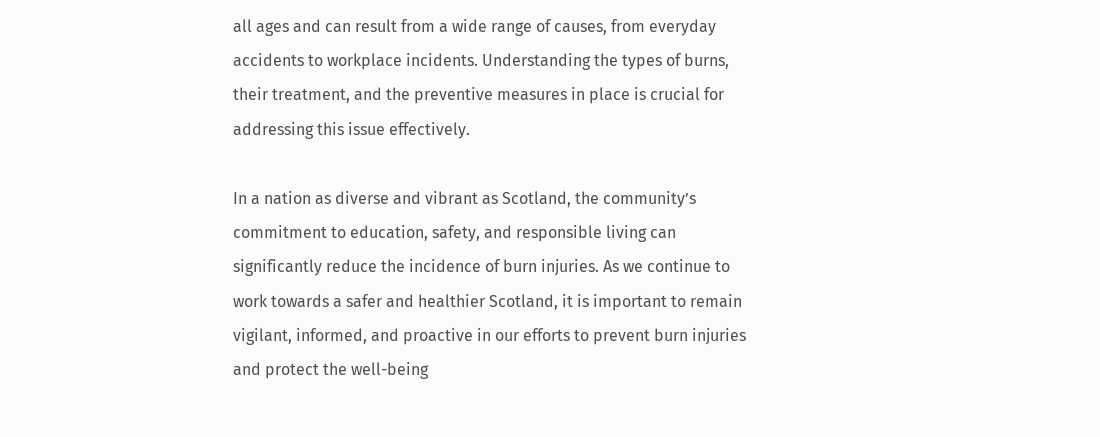all ages and can result from a wide range of causes, from everyday accidents to workplace incidents. Understanding the types of burns, their treatment, and the preventive measures in place is crucial for addressing this issue effectively.

In a nation as diverse and vibrant as Scotland, the community’s commitment to education, safety, and responsible living can significantly reduce the incidence of burn injuries. As we continue to work towards a safer and healthier Scotland, it is important to remain vigilant, informed, and proactive in our efforts to prevent burn injuries and protect the well-being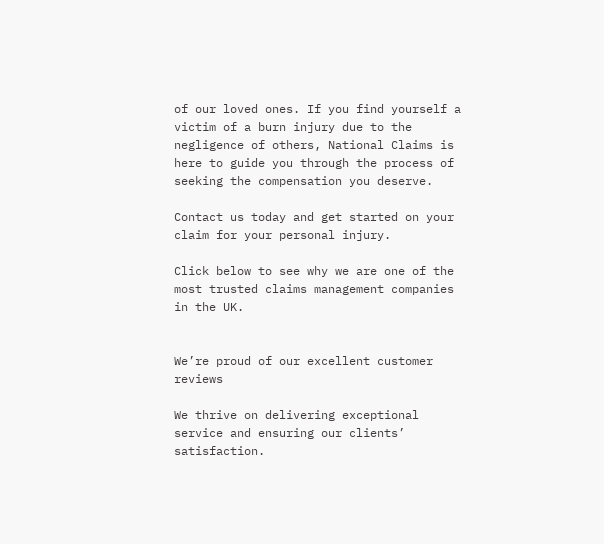of our loved ones. If you find yourself a victim of a burn injury due to the negligence of others, National Claims is here to guide you through the process of seeking the compensation you deserve.

Contact us today and get started on your claim for your personal injury.

Click below to see why we are one of the most trusted claims management companies in the UK.


We’re proud of our excellent customer reviews

We thrive on delivering exceptional service and ensuring our clients’ satisfaction.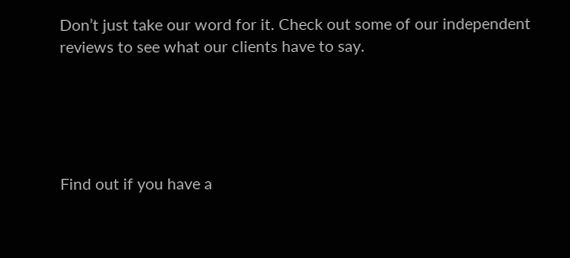Don’t just take our word for it. Check out some of our independent reviews to see what our clients have to say.





Find out if you have a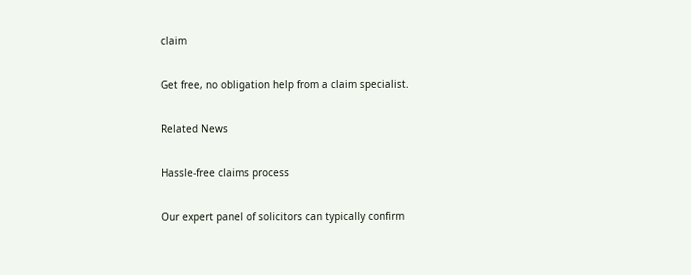claim

Get free, no obligation help from a claim specialist.

Related News

Hassle-free claims process

Our expert panel of solicitors can typically confirm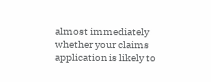almost immediately whether your claims application is likely to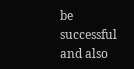be successful and also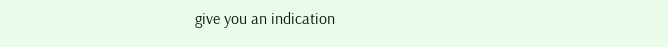give you an indication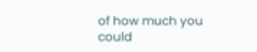of how much you could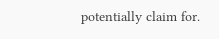potentially claim for.